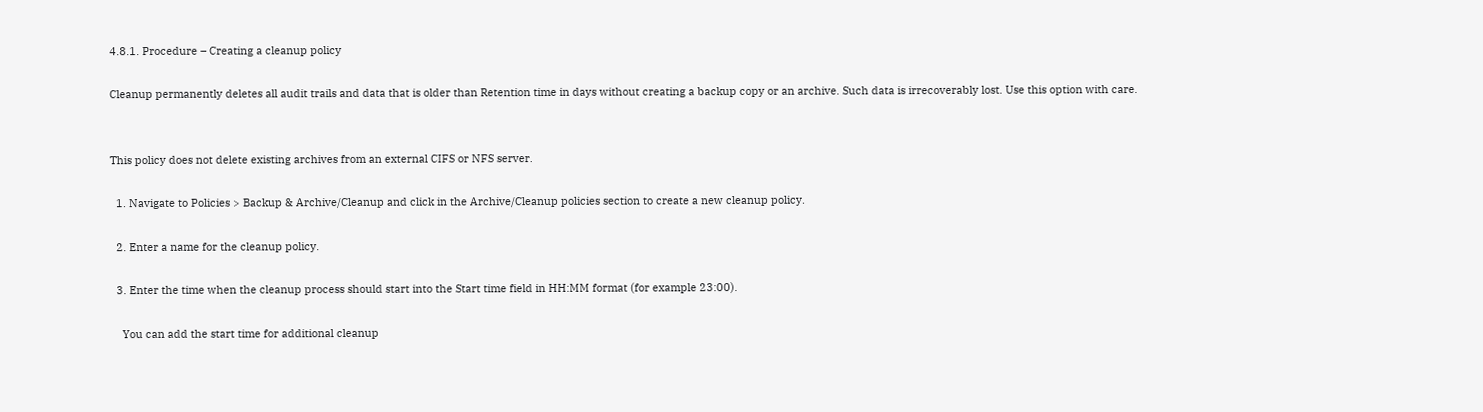4.8.1. Procedure – Creating a cleanup policy

Cleanup permanently deletes all audit trails and data that is older than Retention time in days without creating a backup copy or an archive. Such data is irrecoverably lost. Use this option with care.


This policy does not delete existing archives from an external CIFS or NFS server.

  1. Navigate to Policies > Backup & Archive/Cleanup and click in the Archive/Cleanup policies section to create a new cleanup policy.

  2. Enter a name for the cleanup policy.

  3. Enter the time when the cleanup process should start into the Start time field in HH:MM format (for example 23:00).

    You can add the start time for additional cleanup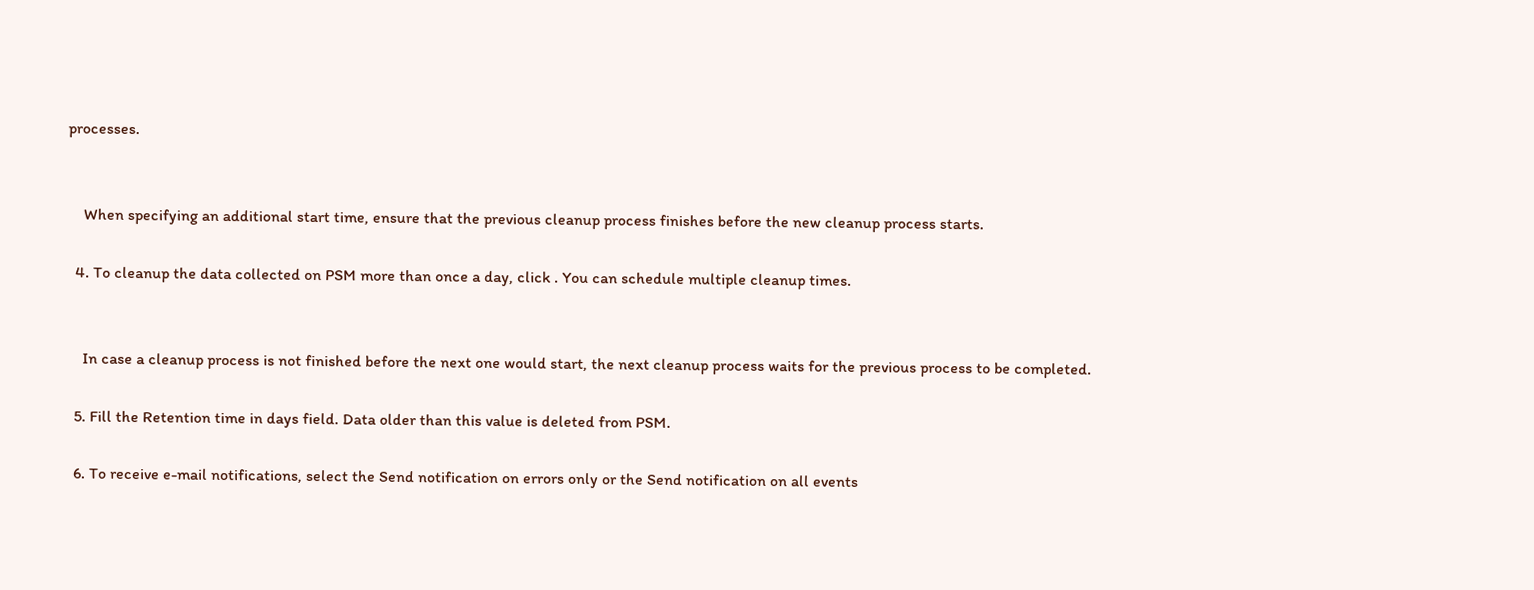processes.


    When specifying an additional start time, ensure that the previous cleanup process finishes before the new cleanup process starts.

  4. To cleanup the data collected on PSM more than once a day, click . You can schedule multiple cleanup times.


    In case a cleanup process is not finished before the next one would start, the next cleanup process waits for the previous process to be completed.

  5. Fill the Retention time in days field. Data older than this value is deleted from PSM.

  6. To receive e-mail notifications, select the Send notification on errors only or the Send notification on all events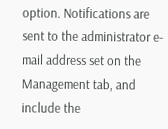option. Notifications are sent to the administrator e-mail address set on the Management tab, and include the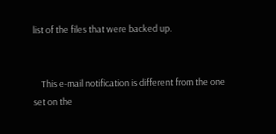list of the files that were backed up.


    This e-mail notification is different from the one set on the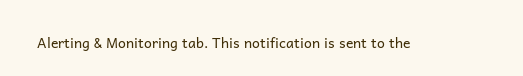Alerting & Monitoring tab. This notification is sent to the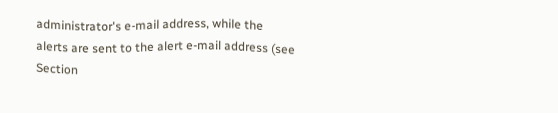administrator's e-mail address, while the alerts are sent to the alert e-mail address (see Section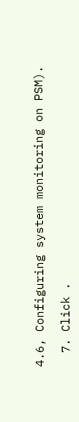4.6, Configuring system monitoring on PSM).

  7. Click .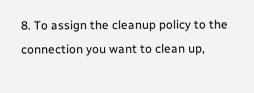8. To assign the cleanup policy to the connection you want to clean up,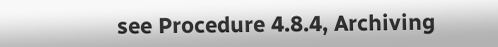see Procedure 4.8.4, Archiving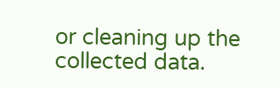or cleaning up the collected data.